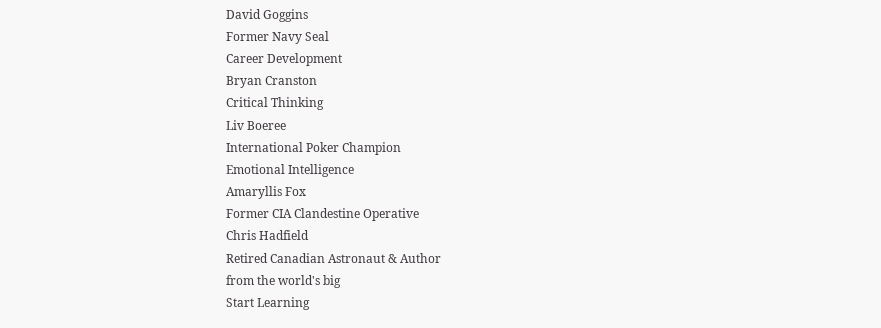David Goggins
Former Navy Seal
Career Development
Bryan Cranston
Critical Thinking
Liv Boeree
International Poker Champion
Emotional Intelligence
Amaryllis Fox
Former CIA Clandestine Operative
Chris Hadfield
Retired Canadian Astronaut & Author
from the world's big
Start Learning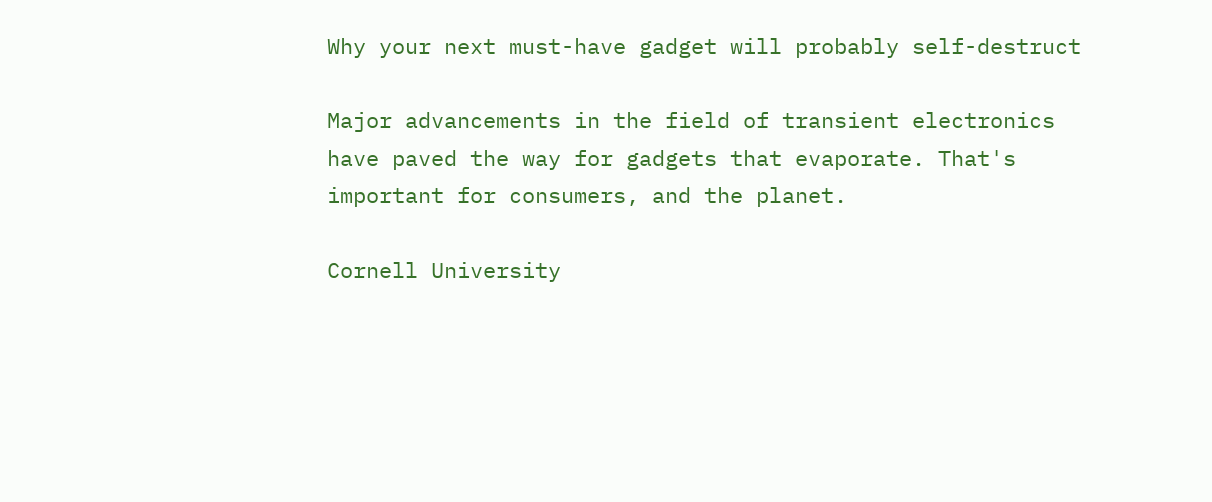Why your next must-have gadget will probably self-destruct

Major advancements in the field of transient electronics have paved the way for gadgets that evaporate. That's important for consumers, and the planet.

Cornell University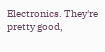Electronics. They're pretty good,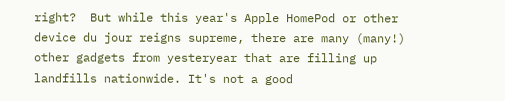right?  But while this year's Apple HomePod or other device du jour reigns supreme, there are many (many!) other gadgets from yesteryear that are filling up landfills nationwide. It's not a good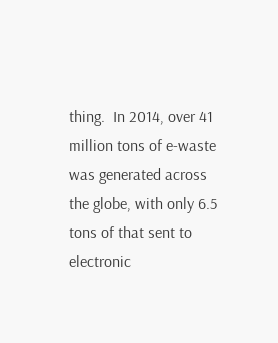thing.  In 2014, over 41 million tons of e-waste was generated across the globe, with only 6.5 tons of that sent to electronic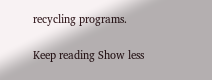recycling programs.

Keep reading Show less